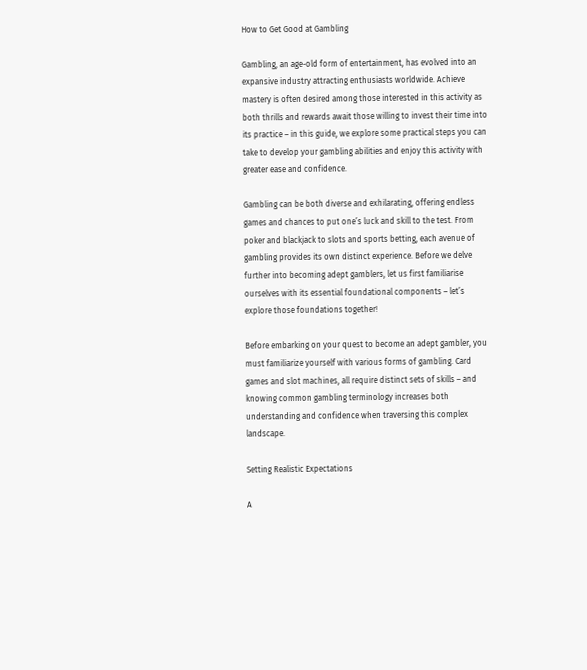How to Get Good at Gambling

Gambling, an age-old form of entertainment, has evolved into an expansive industry attracting enthusiasts worldwide. Achieve mastery is often desired among those interested in this activity as both thrills and rewards await those willing to invest their time into its practice – in this guide, we explore some practical steps you can take to develop your gambling abilities and enjoy this activity with greater ease and confidence.

Gambling can be both diverse and exhilarating, offering endless games and chances to put one’s luck and skill to the test. From poker and blackjack to slots and sports betting, each avenue of gambling provides its own distinct experience. Before we delve further into becoming adept gamblers, let us first familiarise ourselves with its essential foundational components – let’s explore those foundations together!

Before embarking on your quest to become an adept gambler, you must familiarize yourself with various forms of gambling. Card games and slot machines, all require distinct sets of skills – and knowing common gambling terminology increases both understanding and confidence when traversing this complex landscape.

Setting Realistic Expectations

A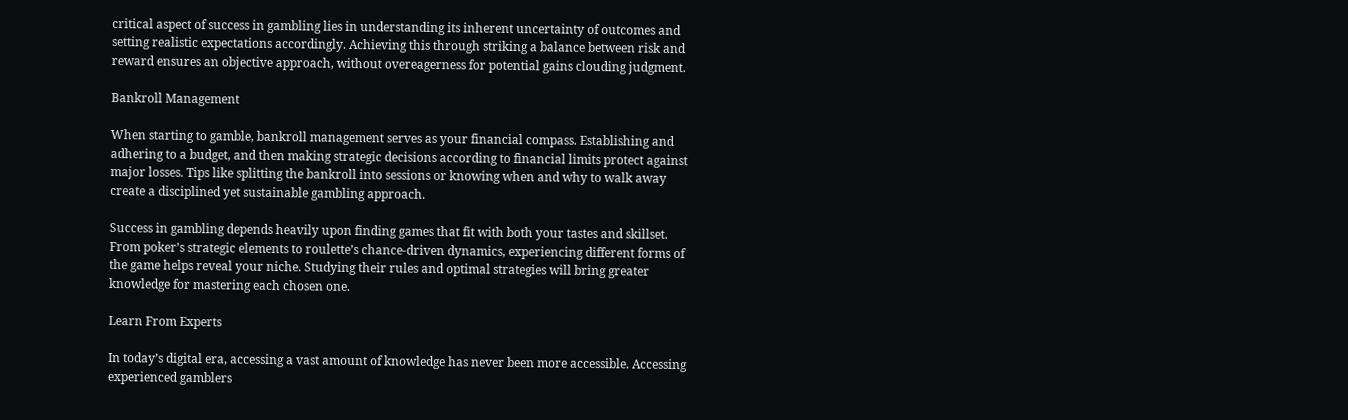critical aspect of success in gambling lies in understanding its inherent uncertainty of outcomes and setting realistic expectations accordingly. Achieving this through striking a balance between risk and reward ensures an objective approach, without overeagerness for potential gains clouding judgment.

Bankroll Management

When starting to gamble, bankroll management serves as your financial compass. Establishing and adhering to a budget, and then making strategic decisions according to financial limits protect against major losses. Tips like splitting the bankroll into sessions or knowing when and why to walk away create a disciplined yet sustainable gambling approach.

Success in gambling depends heavily upon finding games that fit with both your tastes and skillset. From poker’s strategic elements to roulette’s chance-driven dynamics, experiencing different forms of the game helps reveal your niche. Studying their rules and optimal strategies will bring greater knowledge for mastering each chosen one.

Learn From Experts

In today’s digital era, accessing a vast amount of knowledge has never been more accessible. Accessing experienced gamblers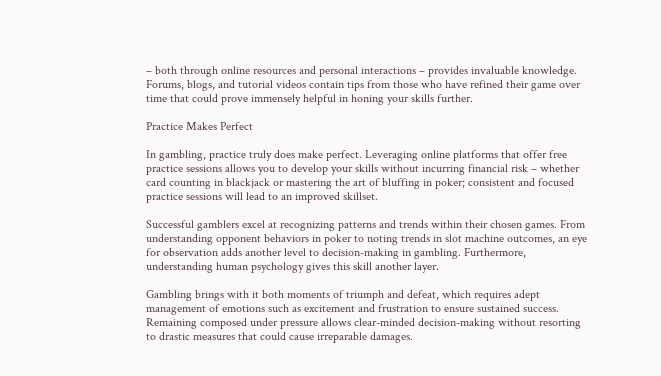– both through online resources and personal interactions – provides invaluable knowledge. Forums, blogs, and tutorial videos contain tips from those who have refined their game over time that could prove immensely helpful in honing your skills further.

Practice Makes Perfect

In gambling, practice truly does make perfect. Leveraging online platforms that offer free practice sessions allows you to develop your skills without incurring financial risk – whether card counting in blackjack or mastering the art of bluffing in poker; consistent and focused practice sessions will lead to an improved skillset.

Successful gamblers excel at recognizing patterns and trends within their chosen games. From understanding opponent behaviors in poker to noting trends in slot machine outcomes, an eye for observation adds another level to decision-making in gambling. Furthermore, understanding human psychology gives this skill another layer.

Gambling brings with it both moments of triumph and defeat, which requires adept management of emotions such as excitement and frustration to ensure sustained success. Remaining composed under pressure allows clear-minded decision-making without resorting to drastic measures that could cause irreparable damages.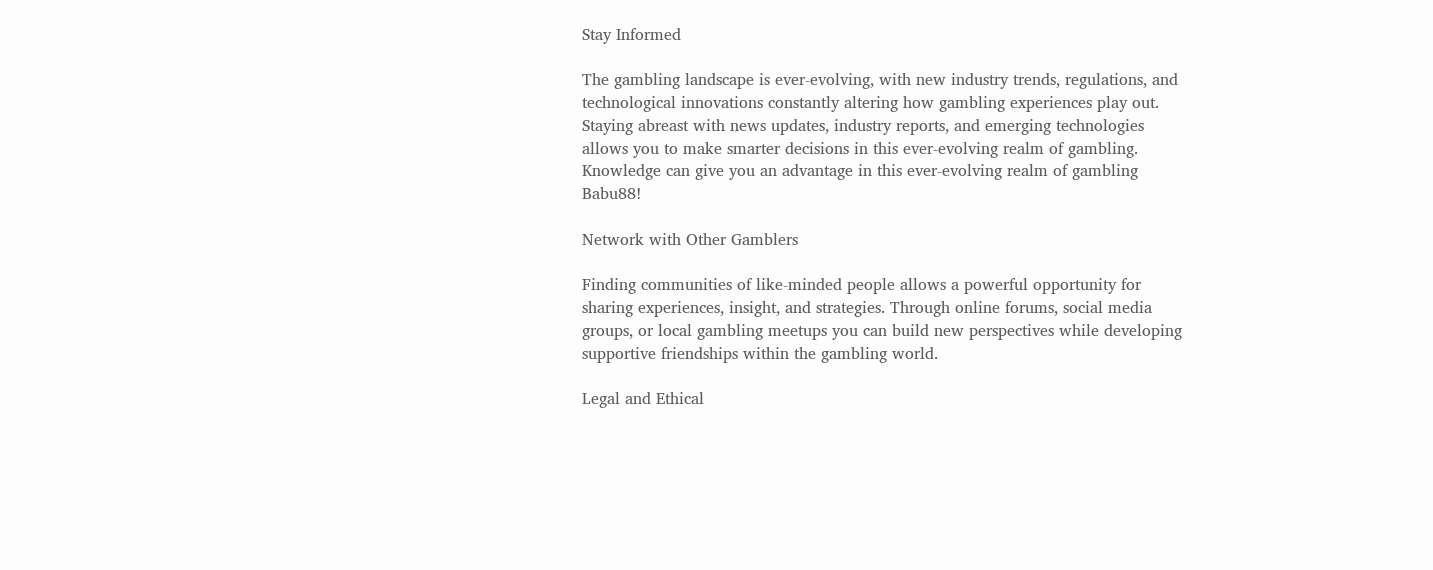Stay Informed

The gambling landscape is ever-evolving, with new industry trends, regulations, and technological innovations constantly altering how gambling experiences play out. Staying abreast with news updates, industry reports, and emerging technologies allows you to make smarter decisions in this ever-evolving realm of gambling. Knowledge can give you an advantage in this ever-evolving realm of gambling Babu88!

Network with Other Gamblers

Finding communities of like-minded people allows a powerful opportunity for sharing experiences, insight, and strategies. Through online forums, social media groups, or local gambling meetups you can build new perspectives while developing supportive friendships within the gambling world.

Legal and Ethical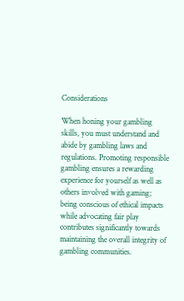Considerations

When honing your gambling skills, you must understand and abide by gambling laws and regulations. Promoting responsible gambling ensures a rewarding experience for yourself as well as others involved with gaming; being conscious of ethical impacts while advocating fair play contributes significantly towards maintaining the overall integrity of gambling communities.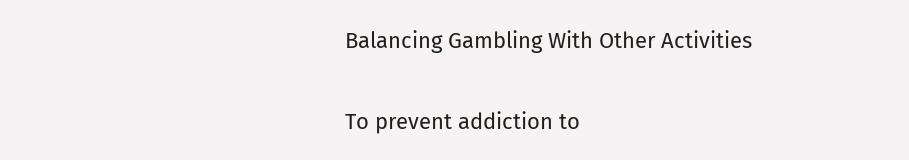Balancing Gambling With Other Activities

To prevent addiction to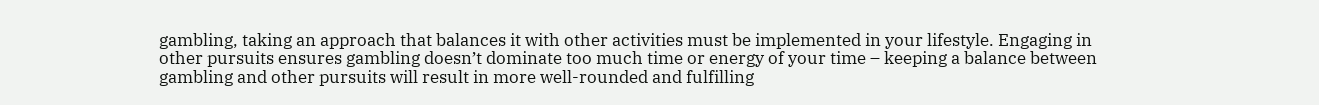gambling, taking an approach that balances it with other activities must be implemented in your lifestyle. Engaging in other pursuits ensures gambling doesn’t dominate too much time or energy of your time – keeping a balance between gambling and other pursuits will result in more well-rounded and fulfilling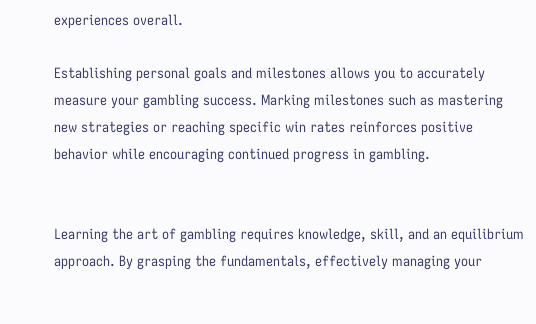experiences overall.

Establishing personal goals and milestones allows you to accurately measure your gambling success. Marking milestones such as mastering new strategies or reaching specific win rates reinforces positive behavior while encouraging continued progress in gambling.


Learning the art of gambling requires knowledge, skill, and an equilibrium approach. By grasping the fundamentals, effectively managing your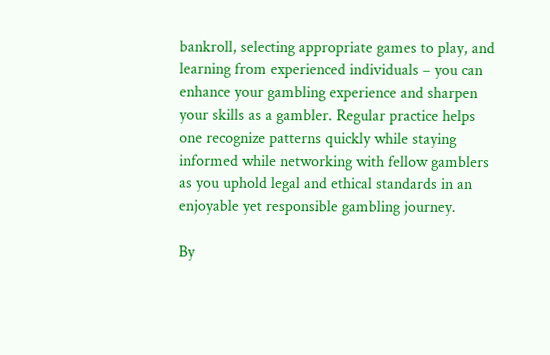bankroll, selecting appropriate games to play, and learning from experienced individuals – you can enhance your gambling experience and sharpen your skills as a gambler. Regular practice helps one recognize patterns quickly while staying informed while networking with fellow gamblers as you uphold legal and ethical standards in an enjoyable yet responsible gambling journey.

By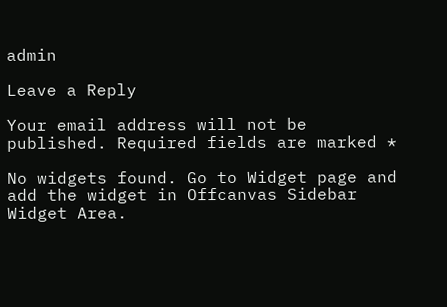admin

Leave a Reply

Your email address will not be published. Required fields are marked *

No widgets found. Go to Widget page and add the widget in Offcanvas Sidebar Widget Area.